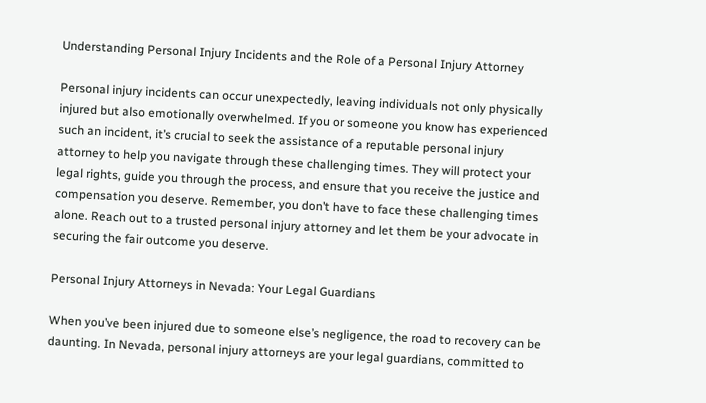Understanding Personal Injury Incidents and the Role of a Personal Injury Attorney

Personal injury incidents can occur unexpectedly, leaving individuals not only physically injured but also emotionally overwhelmed. If you or someone you know has experienced such an incident, it’s crucial to seek the assistance of a reputable personal injury attorney to help you navigate through these challenging times. They will protect your legal rights, guide you through the process, and ensure that you receive the justice and compensation you deserve. Remember, you don’t have to face these challenging times alone. Reach out to a trusted personal injury attorney and let them be your advocate in securing the fair outcome you deserve.

Personal Injury Attorneys in Nevada: Your Legal Guardians

When you’ve been injured due to someone else’s negligence, the road to recovery can be daunting. In Nevada, personal injury attorneys are your legal guardians, committed to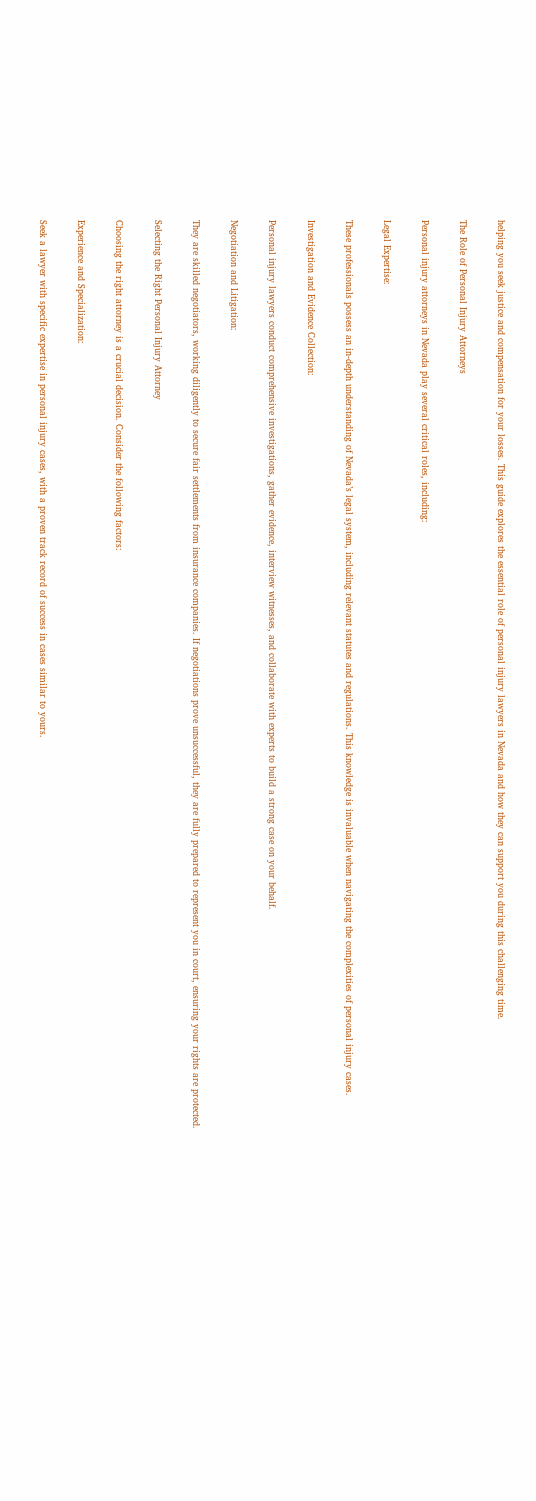helping you seek justice and compensation for your losses. This guide explores the essential role of personal injury lawyers in Nevada and how they can support you during this challenging time.

The Role of Personal Injury Attorneys

Personal injury attorneys in Nevada play several critical roles, including:

Legal Expertise:

These professionals possess an in-depth understanding of Nevada’s legal system, including relevant statutes and regulations. This knowledge is invaluable when navigating the complexities of personal injury cases.

Investigation and Evidence Collection:

Personal injury lawyers conduct comprehensive investigations, gather evidence, interview witnesses, and collaborate with experts to build a strong case on your behalf.

Negotiation and Litigation:

They are skilled negotiators, working diligently to secure fair settlements from insurance companies. If negotiations prove unsuccessful, they are fully prepared to represent you in court, ensuring your rights are protected.

Selecting the Right Personal Injury Attorney

Choosing the right attorney is a crucial decision. Consider the following factors:

Experience and Specialization:

Seek a lawyer with specific expertise in personal injury cases, with a proven track record of success in cases similar to yours.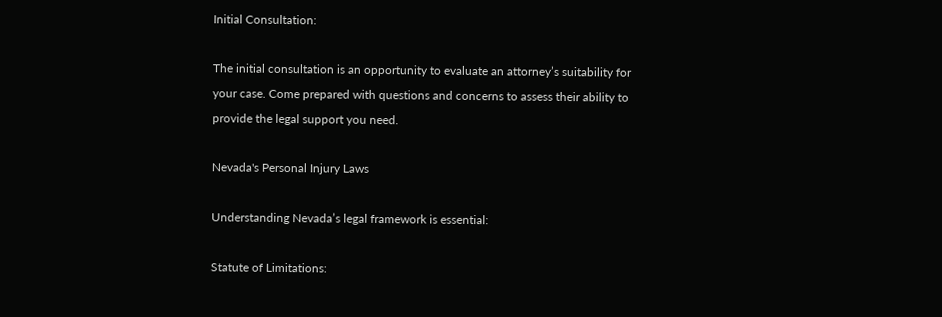Initial Consultation:

The initial consultation is an opportunity to evaluate an attorney’s suitability for your case. Come prepared with questions and concerns to assess their ability to provide the legal support you need.

Nevada's Personal Injury Laws

Understanding Nevada’s legal framework is essential:

Statute of Limitations: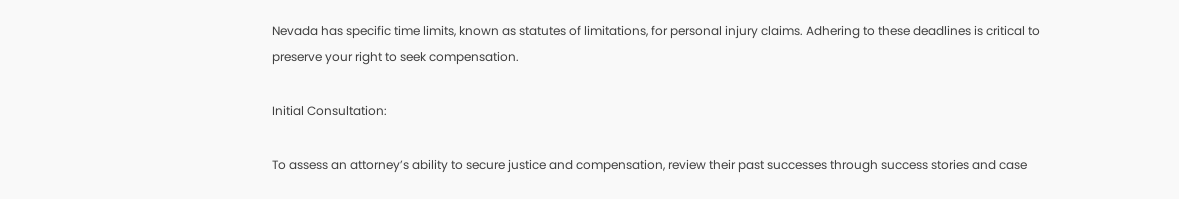Nevada has specific time limits, known as statutes of limitations, for personal injury claims. Adhering to these deadlines is critical to preserve your right to seek compensation.

Initial Consultation:

To assess an attorney’s ability to secure justice and compensation, review their past successes through success stories and case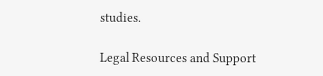studies.

Legal Resources and Support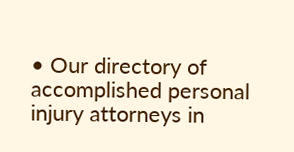• Our directory of accomplished personal injury attorneys in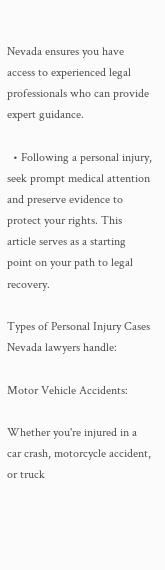Nevada ensures you have access to experienced legal professionals who can provide expert guidance.

  • Following a personal injury, seek prompt medical attention and preserve evidence to protect your rights. This article serves as a starting point on your path to legal recovery.

Types of Personal Injury Cases Nevada lawyers handle:

Motor Vehicle Accidents:

Whether you're injured in a car crash, motorcycle accident, or truck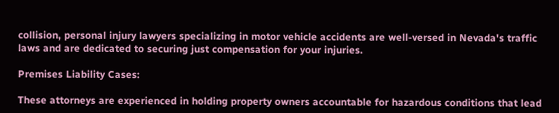collision, personal injury lawyers specializing in motor vehicle accidents are well-versed in Nevada's traffic laws and are dedicated to securing just compensation for your injuries.

Premises Liability Cases:

These attorneys are experienced in holding property owners accountable for hazardous conditions that lead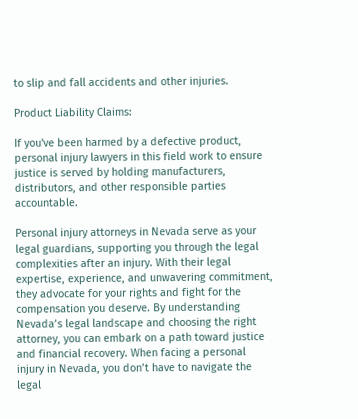to slip and fall accidents and other injuries.

Product Liability Claims:

If you've been harmed by a defective product, personal injury lawyers in this field work to ensure justice is served by holding manufacturers, distributors, and other responsible parties accountable.

Personal injury attorneys in Nevada serve as your legal guardians, supporting you through the legal complexities after an injury. With their legal expertise, experience, and unwavering commitment, they advocate for your rights and fight for the compensation you deserve. By understanding Nevada’s legal landscape and choosing the right attorney, you can embark on a path toward justice and financial recovery. When facing a personal injury in Nevada, you don’t have to navigate the legal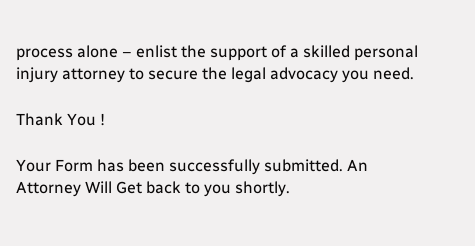process alone – enlist the support of a skilled personal injury attorney to secure the legal advocacy you need.

Thank You !

Your Form has been successfully submitted. An Attorney Will Get back to you shortly.